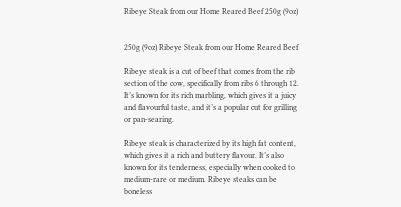Ribeye Steak from our Home Reared Beef 250g (9oz)


250g (9oz) Ribeye Steak from our Home Reared Beef

Ribeye steak is a cut of beef that comes from the rib section of the cow, specifically from ribs 6 through 12. It’s known for its rich marbling, which gives it a juicy and flavourful taste, and it’s a popular cut for grilling or pan-searing.

Ribeye steak is characterized by its high fat content, which gives it a rich and buttery flavour. It’s also known for its tenderness, especially when cooked to medium-rare or medium. Ribeye steaks can be boneless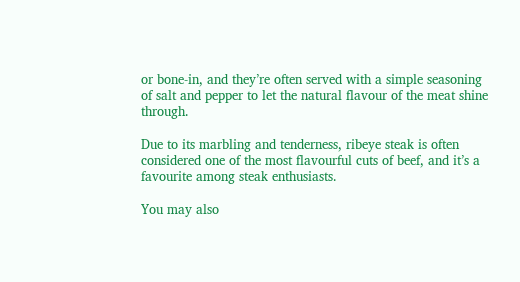or bone-in, and they’re often served with a simple seasoning of salt and pepper to let the natural flavour of the meat shine through.

Due to its marbling and tenderness, ribeye steak is often considered one of the most flavourful cuts of beef, and it’s a favourite among steak enthusiasts.

You may also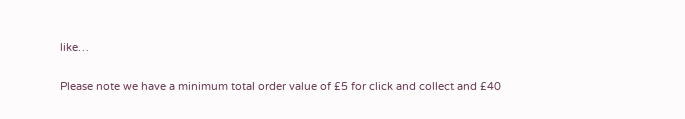like…

Please note we have a minimum total order value of £5 for click and collect and £40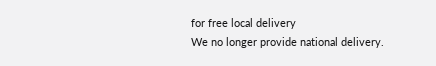for free local delivery
We no longer provide national delivery.